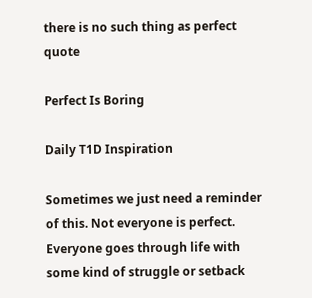there is no such thing as perfect quote

Perfect Is Boring

Daily T1D Inspiration

Sometimes we just need a reminder of this. Not everyone is perfect. Everyone goes through life with some kind of struggle or setback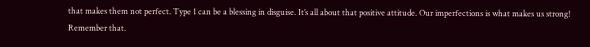that makes them not perfect. Type 1 can be a blessing in disguise. It’s all about that positive attitude. Our imperfections is what makes us strong! Remember that.